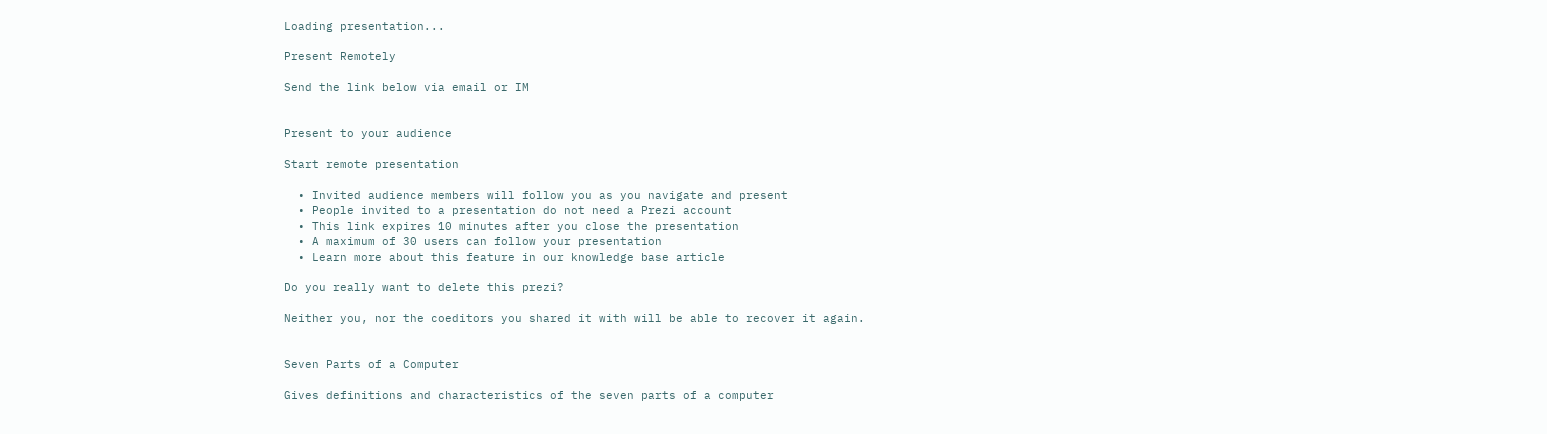Loading presentation...

Present Remotely

Send the link below via email or IM


Present to your audience

Start remote presentation

  • Invited audience members will follow you as you navigate and present
  • People invited to a presentation do not need a Prezi account
  • This link expires 10 minutes after you close the presentation
  • A maximum of 30 users can follow your presentation
  • Learn more about this feature in our knowledge base article

Do you really want to delete this prezi?

Neither you, nor the coeditors you shared it with will be able to recover it again.


Seven Parts of a Computer

Gives definitions and characteristics of the seven parts of a computer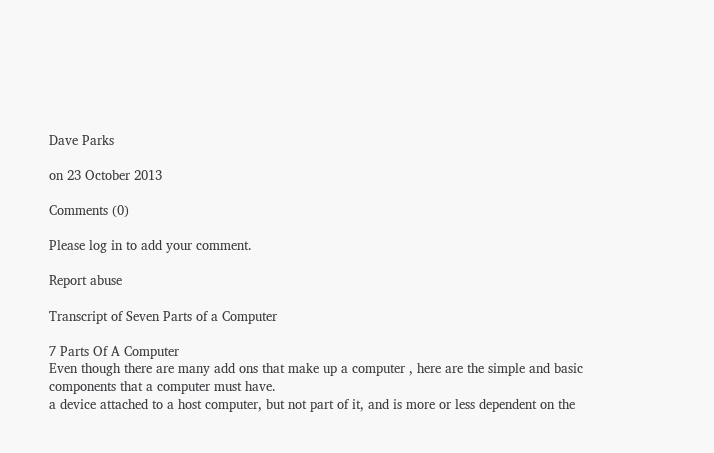Dave Parks

on 23 October 2013

Comments (0)

Please log in to add your comment.

Report abuse

Transcript of Seven Parts of a Computer

7 Parts Of A Computer
Even though there are many add ons that make up a computer , here are the simple and basic components that a computer must have.
a device attached to a host computer, but not part of it, and is more or less dependent on the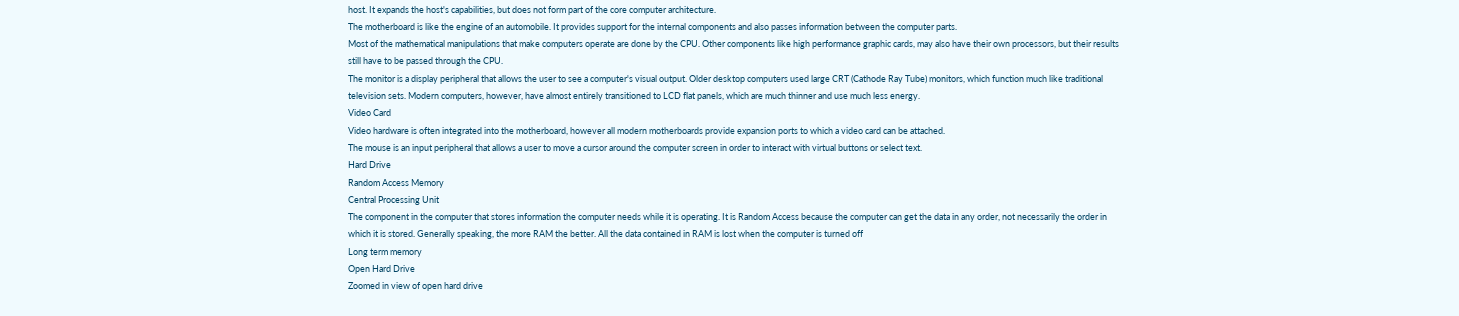host. It expands the host's capabilities, but does not form part of the core computer architecture.
The motherboard is like the engine of an automobile. It provides support for the internal components and also passes information between the computer parts.
Most of the mathematical manipulations that make computers operate are done by the CPU. Other components like high performance graphic cards, may also have their own processors, but their results still have to be passed through the CPU.
The monitor is a display peripheral that allows the user to see a computer's visual output. Older desktop computers used large CRT (Cathode Ray Tube) monitors, which function much like traditional television sets. Modern computers, however, have almost entirely transitioned to LCD flat panels, which are much thinner and use much less energy.
Video Card
Video hardware is often integrated into the motherboard, however all modern motherboards provide expansion ports to which a video card can be attached.
The mouse is an input peripheral that allows a user to move a cursor around the computer screen in order to interact with virtual buttons or select text.
Hard Drive
Random Access Memory
Central Processing Unit
The component in the computer that stores information the computer needs while it is operating. It is Random Access because the computer can get the data in any order, not necessarily the order in which it is stored. Generally speaking, the more RAM the better. All the data contained in RAM is lost when the computer is turned off
Long term memory
Open Hard Drive
Zoomed in view of open hard drive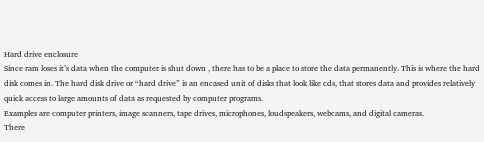Hard drive enclosure
Since ram loses it’s data when the computer is shut down , there has to be a place to store the data permanently. This is where the hard disk comes in. The hard disk drive or “hard drive” is an encased unit of disks that look like cds, that stores data and provides relatively quick access to large amounts of data as requested by computer programs.
Examples are computer printers, image scanners, tape drives, microphones, loudspeakers, webcams, and digital cameras.
There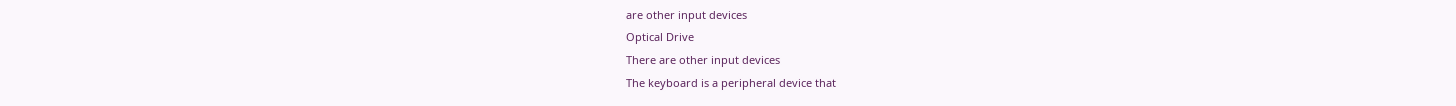are other input devices
Optical Drive
There are other input devices
The keyboard is a peripheral device that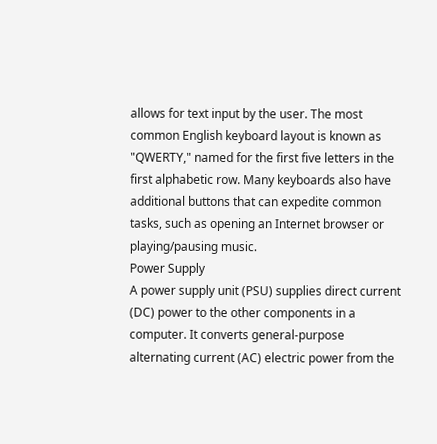allows for text input by the user. The most common English keyboard layout is known as "QWERTY," named for the first five letters in the first alphabetic row. Many keyboards also have additional buttons that can expedite common tasks, such as opening an Internet browser or playing/pausing music.
Power Supply
A power supply unit (PSU) supplies direct current (DC) power to the other components in a computer. It converts general-purpose alternating current (AC) electric power from the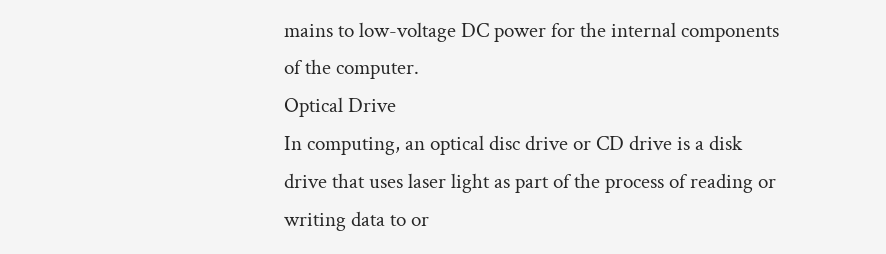mains to low-voltage DC power for the internal components of the computer.
Optical Drive
In computing, an optical disc drive or CD drive is a disk drive that uses laser light as part of the process of reading or writing data to or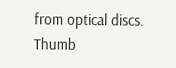from optical discs.
Thumb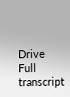Drive
Full transcript